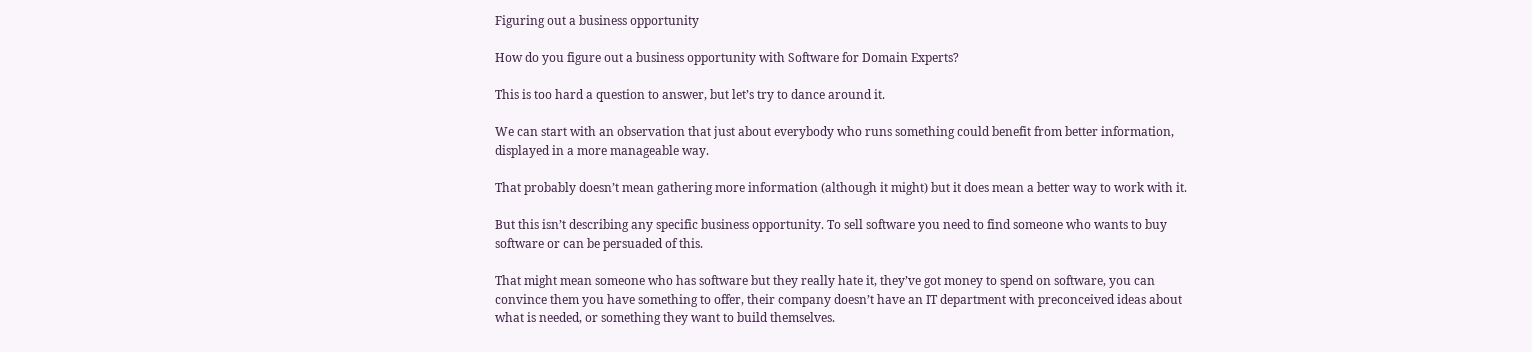Figuring out a business opportunity

How do you figure out a business opportunity with Software for Domain Experts?

This is too hard a question to answer, but let’s try to dance around it.

We can start with an observation that just about everybody who runs something could benefit from better information, displayed in a more manageable way.

That probably doesn’t mean gathering more information (although it might) but it does mean a better way to work with it.

But this isn’t describing any specific business opportunity. To sell software you need to find someone who wants to buy software or can be persuaded of this.

That might mean someone who has software but they really hate it, they’ve got money to spend on software, you can convince them you have something to offer, their company doesn’t have an IT department with preconceived ideas about what is needed, or something they want to build themselves.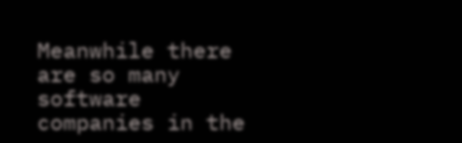Meanwhile there are so many software companies in the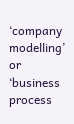‘company modelling’ or ‘business process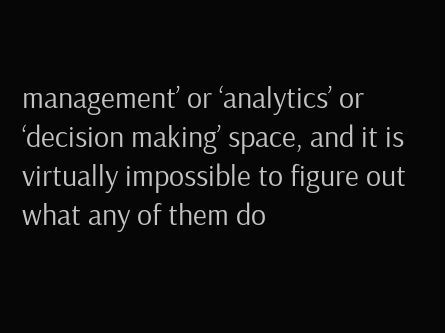management’ or ‘analytics’ or ‘decision making’ space, and it is virtually impossible to figure out what any of them do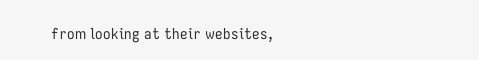from looking at their websites,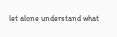let alone understand what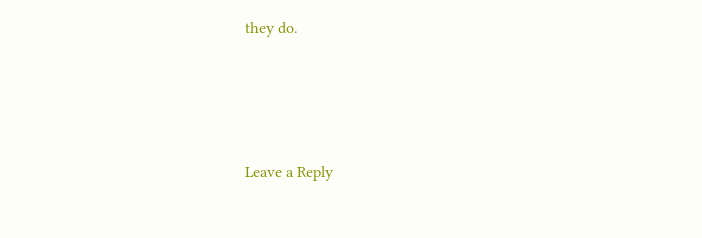they do.




Leave a Reply